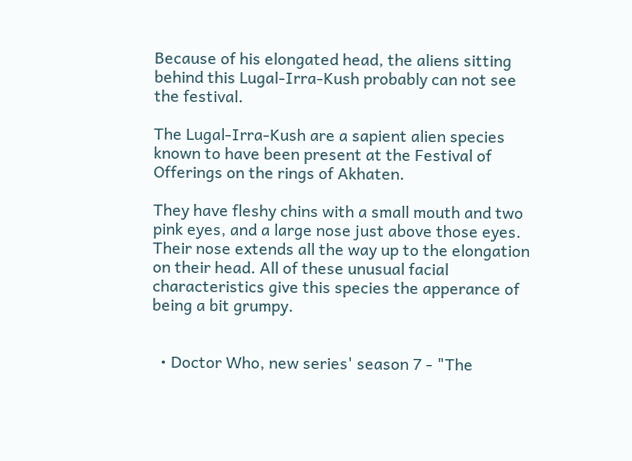Because of his elongated head, the aliens sitting behind this Lugal-Irra-Kush probably can not see the festival.

The Lugal-Irra-Kush are a sapient alien species known to have been present at the Festival of Offerings on the rings of Akhaten.

They have fleshy chins with a small mouth and two pink eyes, and a large nose just above those eyes. Their nose extends all the way up to the elongation on their head. All of these unusual facial characteristics give this species the apperance of being a bit grumpy.


  • Doctor Who, new series' season 7 - "The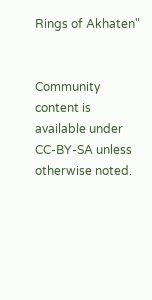Rings of Akhaten"


Community content is available under CC-BY-SA unless otherwise noted.